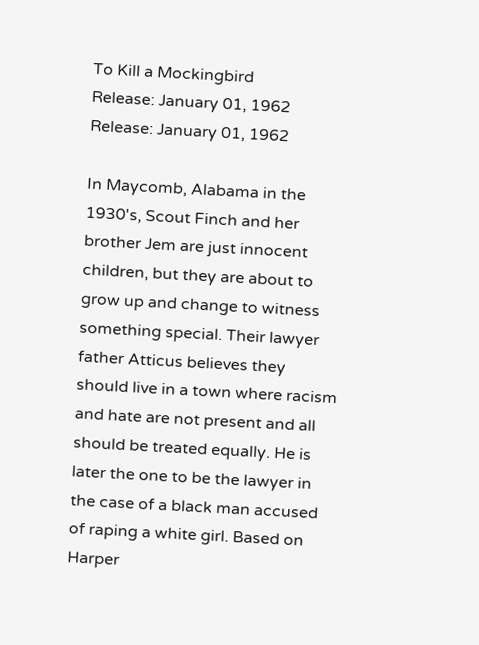To Kill a Mockingbird
Release: January 01, 1962
Release: January 01, 1962

In Maycomb, Alabama in the 1930's, Scout Finch and her brother Jem are just innocent children, but they are about to grow up and change to witness something special. Their lawyer father Atticus believes they should live in a town where racism and hate are not present and all should be treated equally. He is later the one to be the lawyer in the case of a black man accused of raping a white girl. Based on Harper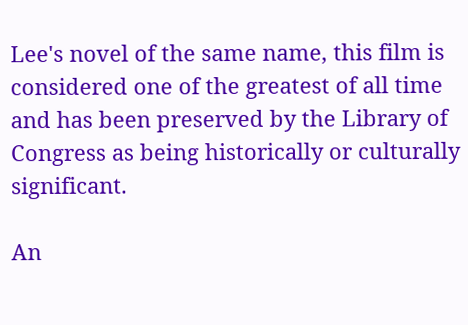Lee's novel of the same name, this film is considered one of the greatest of all time and has been preserved by the Library of Congress as being historically or culturally significant.

An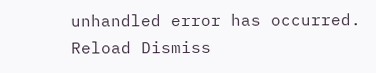unhandled error has occurred. Reload Dismiss